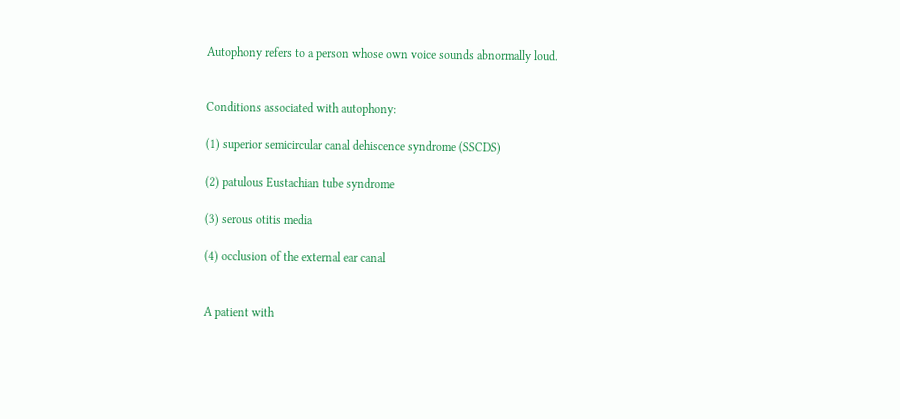Autophony refers to a person whose own voice sounds abnormally loud.


Conditions associated with autophony:

(1) superior semicircular canal dehiscence syndrome (SSCDS)

(2) patulous Eustachian tube syndrome

(3) serous otitis media

(4) occlusion of the external ear canal


A patient with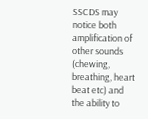SSCDS may notice both amplification of other sounds (chewing, breathing, heart beat etc) and the ability to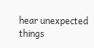hear unexpected things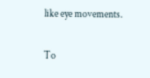like eye movements.


To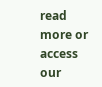read more or access our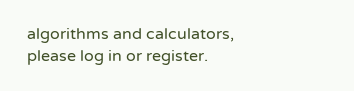algorithms and calculators, please log in or register.